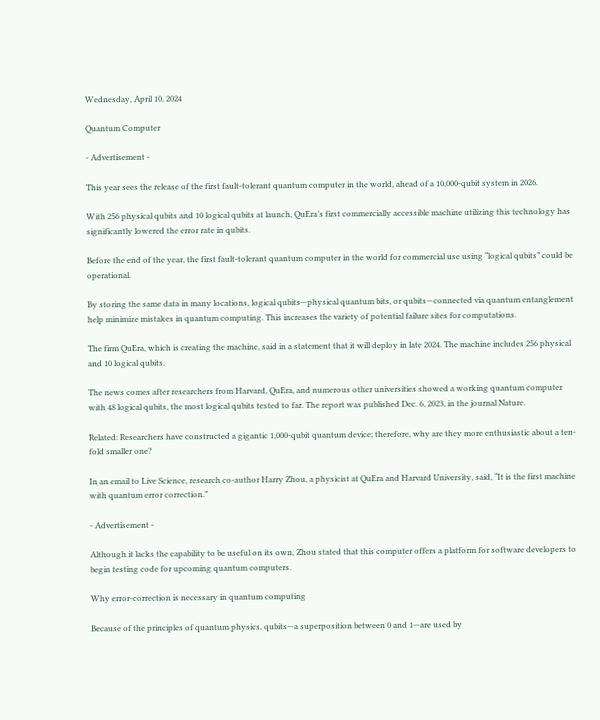Wednesday, April 10, 2024

Quantum Computer

- Advertisement -

This year sees the release of the first fault-tolerant quantum computer in the world, ahead of a 10,000-qubit system in 2026.

With 256 physical qubits and 10 logical qubits at launch, QuEra’s first commercially accessible machine utilizing this technology has significantly lowered the error rate in qubits.

Before the end of the year, the first fault-tolerant quantum computer in the world for commercial use using “logical qubits” could be operational.

By storing the same data in many locations, logical qubits—physical quantum bits, or qubits—connected via quantum entanglement help minimize mistakes in quantum computing. This increases the variety of potential failure sites for computations.

The firm QuEra, which is creating the machine, said in a statement that it will deploy in late 2024. The machine includes 256 physical and 10 logical qubits.

The news comes after researchers from Harvard, QuEra, and numerous other universities showed a working quantum computer with 48 logical qubits, the most logical qubits tested to far. The report was published Dec. 6, 2023, in the journal Nature.

Related: Researchers have constructed a gigantic 1,000-qubit quantum device; therefore, why are they more enthusiastic about a ten-fold smaller one?

In an email to Live Science, research co-author Harry Zhou, a physicist at QuEra and Harvard University, said, “It is the first machine with quantum error correction.”

- Advertisement -

Although it lacks the capability to be useful on its own, Zhou stated that this computer offers a platform for software developers to begin testing code for upcoming quantum computers.

Why error-correction is necessary in quantum computing

Because of the principles of quantum physics, qubits—a superposition between 0 and 1—are used by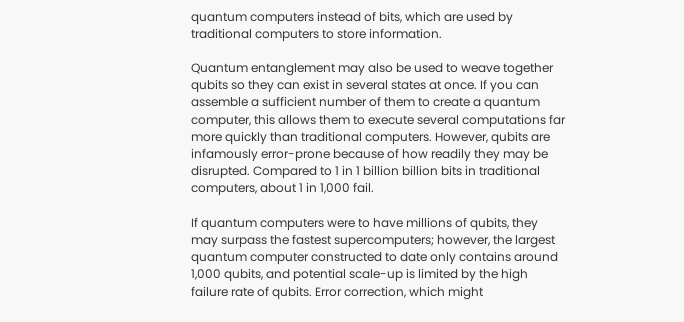quantum computers instead of bits, which are used by traditional computers to store information.

Quantum entanglement may also be used to weave together qubits so they can exist in several states at once. If you can assemble a sufficient number of them to create a quantum computer, this allows them to execute several computations far more quickly than traditional computers. However, qubits are infamously error-prone because of how readily they may be disrupted. Compared to 1 in 1 billion billion bits in traditional computers, about 1 in 1,000 fail.

If quantum computers were to have millions of qubits, they may surpass the fastest supercomputers; however, the largest quantum computer constructed to date only contains around 1,000 qubits, and potential scale-up is limited by the high failure rate of qubits. Error correction, which might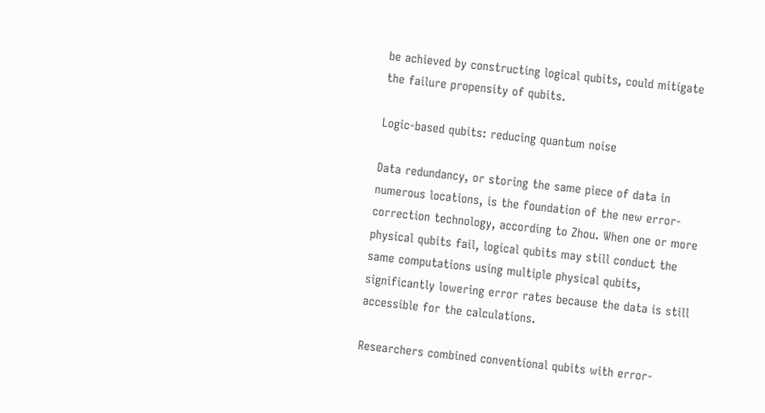be achieved by constructing logical qubits, could mitigate the failure propensity of qubits.

Logic-based qubits: reducing quantum noise

Data redundancy, or storing the same piece of data in numerous locations, is the foundation of the new error-correction technology, according to Zhou. When one or more physical qubits fail, logical qubits may still conduct the same computations using multiple physical qubits, significantly lowering error rates because the data is still accessible for the calculations.

Researchers combined conventional qubits with error-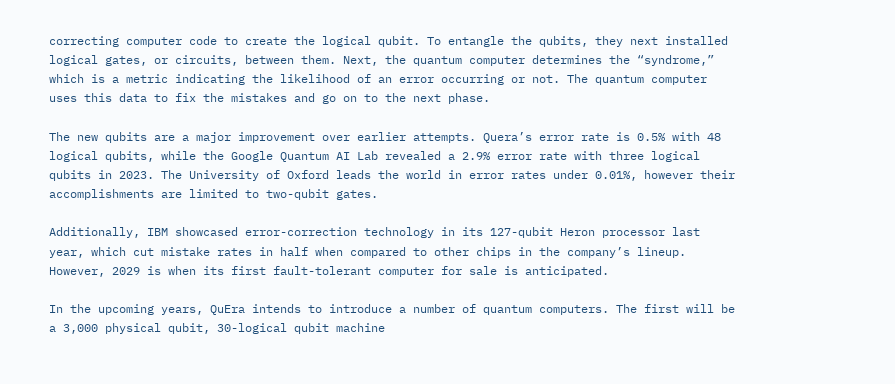correcting computer code to create the logical qubit. To entangle the qubits, they next installed logical gates, or circuits, between them. Next, the quantum computer determines the “syndrome,” which is a metric indicating the likelihood of an error occurring or not. The quantum computer uses this data to fix the mistakes and go on to the next phase.

The new qubits are a major improvement over earlier attempts. Quera’s error rate is 0.5% with 48 logical qubits, while the Google Quantum AI Lab revealed a 2.9% error rate with three logical qubits in 2023. The University of Oxford leads the world in error rates under 0.01%, however their accomplishments are limited to two-qubit gates.

Additionally, IBM showcased error-correction technology in its 127-qubit Heron processor last year, which cut mistake rates in half when compared to other chips in the company’s lineup. However, 2029 is when its first fault-tolerant computer for sale is anticipated.

In the upcoming years, QuEra intends to introduce a number of quantum computers. The first will be a 3,000 physical qubit, 30-logical qubit machine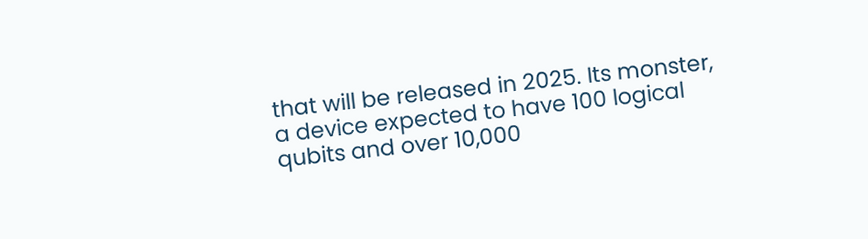that will be released in 2025. Its monster, a device expected to have 100 logical qubits and over 10,000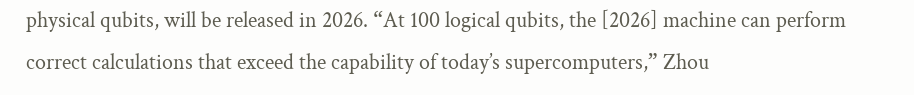physical qubits, will be released in 2026. “At 100 logical qubits, the [2026] machine can perform correct calculations that exceed the capability of today’s supercomputers,” Zhou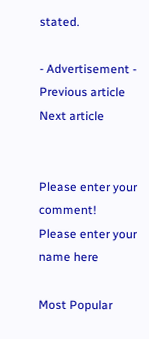stated.

- Advertisement -
Previous article
Next article


Please enter your comment!
Please enter your name here

Most Popular